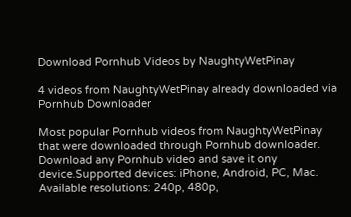Download Pornhub Videos by NaughtyWetPinay

4 videos from NaughtyWetPinay already downloaded via Pornhub Downloader

Most popular Pornhub videos from NaughtyWetPinay that were downloaded through Pornhub downloader. Download any Pornhub video and save it ony device.Supported devices: iPhone, Android, PC, Mac. Available resolutions: 240p, 480p,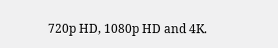720p HD, 1080p HD and 4K.